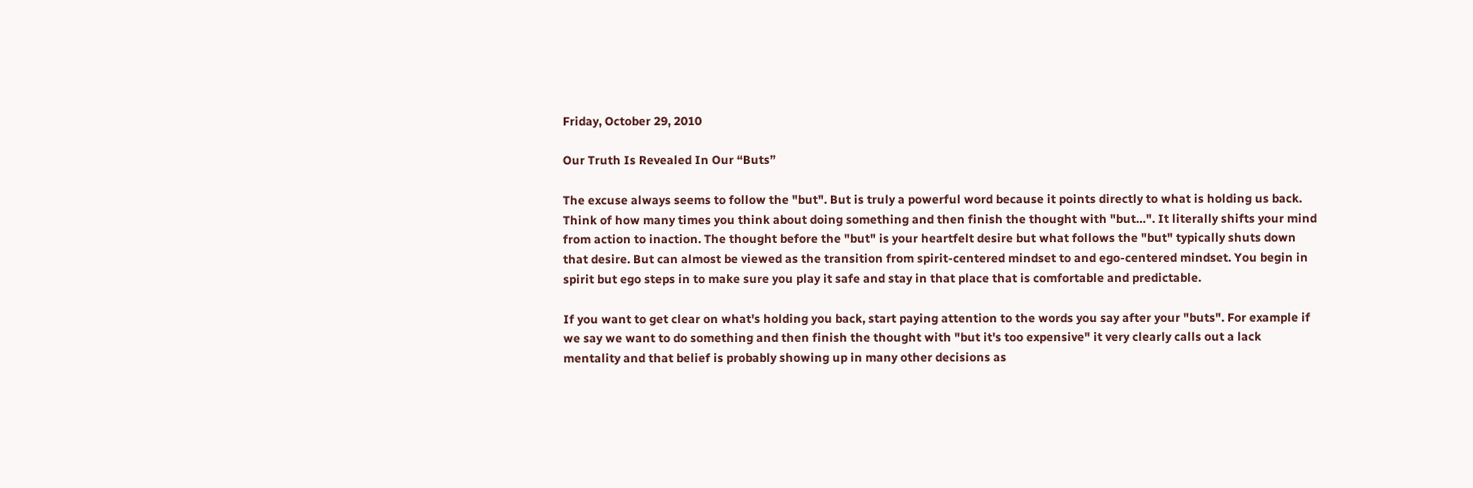Friday, October 29, 2010

Our Truth Is Revealed In Our “Buts”

The excuse always seems to follow the "but". But is truly a powerful word because it points directly to what is holding us back. Think of how many times you think about doing something and then finish the thought with "but…". It literally shifts your mind from action to inaction. The thought before the "but" is your heartfelt desire but what follows the "but" typically shuts down that desire. But can almost be viewed as the transition from spirit-centered mindset to and ego-centered mindset. You begin in spirit but ego steps in to make sure you play it safe and stay in that place that is comfortable and predictable.

If you want to get clear on what's holding you back, start paying attention to the words you say after your "buts". For example if we say we want to do something and then finish the thought with "but it's too expensive" it very clearly calls out a lack mentality and that belief is probably showing up in many other decisions as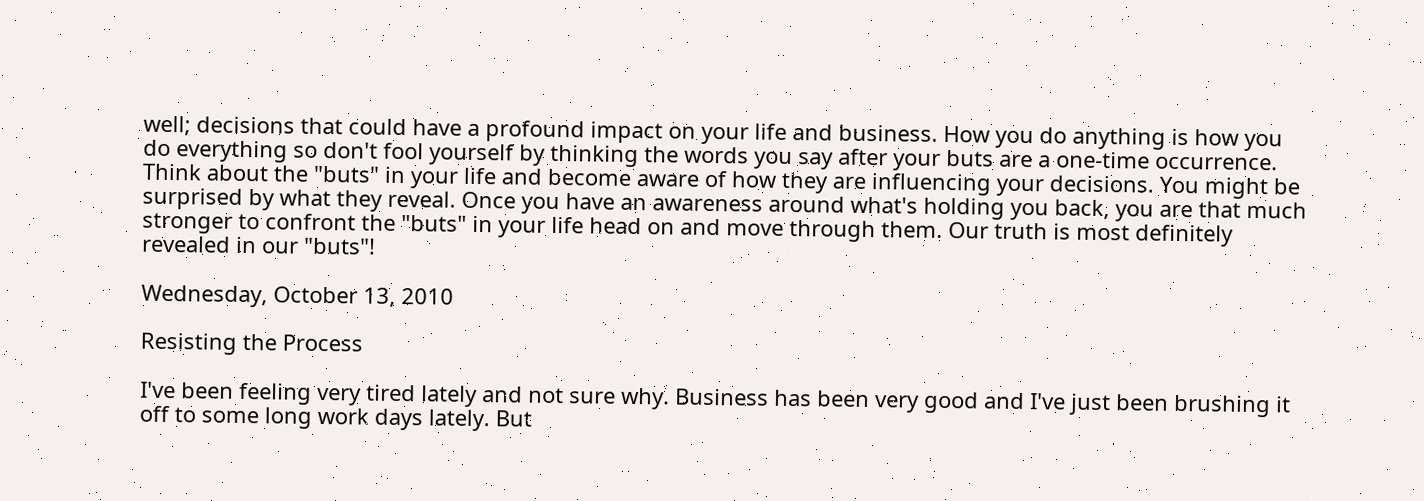well; decisions that could have a profound impact on your life and business. How you do anything is how you do everything so don't fool yourself by thinking the words you say after your buts are a one-time occurrence. Think about the "buts" in your life and become aware of how they are influencing your decisions. You might be surprised by what they reveal. Once you have an awareness around what's holding you back, you are that much stronger to confront the "buts" in your life head on and move through them. Our truth is most definitely revealed in our "buts"!

Wednesday, October 13, 2010

Resisting the Process

I've been feeling very tired lately and not sure why. Business has been very good and I've just been brushing it off to some long work days lately. But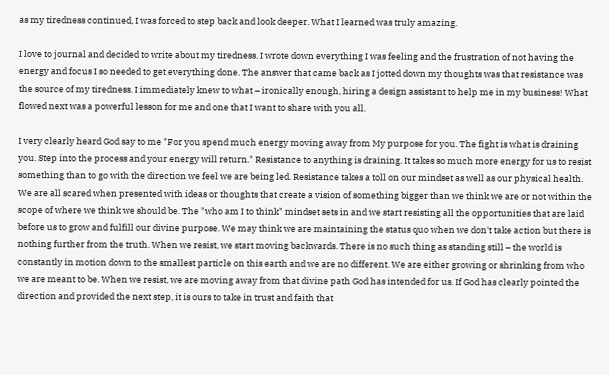as my tiredness continued, I was forced to step back and look deeper. What I learned was truly amazing.

I love to journal and decided to write about my tiredness. I wrote down everything I was feeling and the frustration of not having the energy and focus I so needed to get everything done. The answer that came back as I jotted down my thoughts was that resistance was the source of my tiredness. I immediately knew to what – ironically enough, hiring a design assistant to help me in my business! What flowed next was a powerful lesson for me and one that I want to share with you all.

I very clearly heard God say to me "For you spend much energy moving away from My purpose for you. The fight is what is draining you. Step into the process and your energy will return." Resistance to anything is draining. It takes so much more energy for us to resist something than to go with the direction we feel we are being led. Resistance takes a toll on our mindset as well as our physical health. We are all scared when presented with ideas or thoughts that create a vision of something bigger than we think we are or not within the scope of where we think we should be. The "who am I to think" mindset sets in and we start resisting all the opportunities that are laid before us to grow and fulfill our divine purpose. We may think we are maintaining the status quo when we don't take action but there is nothing further from the truth. When we resist, we start moving backwards. There is no such thing as standing still – the world is constantly in motion down to the smallest particle on this earth and we are no different. We are either growing or shrinking from who we are meant to be. When we resist, we are moving away from that divine path God has intended for us. If God has clearly pointed the direction and provided the next step, it is ours to take in trust and faith that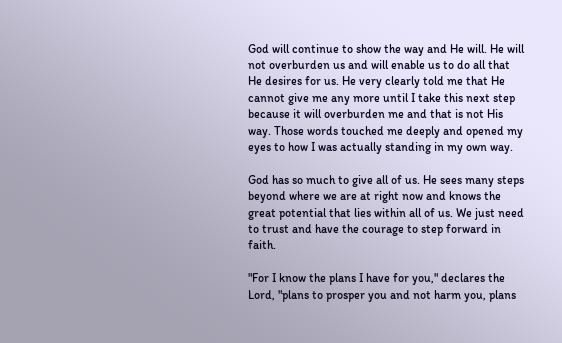God will continue to show the way and He will. He will not overburden us and will enable us to do all that He desires for us. He very clearly told me that He cannot give me any more until I take this next step because it will overburden me and that is not His way. Those words touched me deeply and opened my eyes to how I was actually standing in my own way.

God has so much to give all of us. He sees many steps beyond where we are at right now and knows the great potential that lies within all of us. We just need to trust and have the courage to step forward in faith.

"For I know the plans I have for you," declares the Lord, "plans to prosper you and not harm you, plans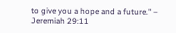to give you a hope and a future." – Jeremiah 29:11